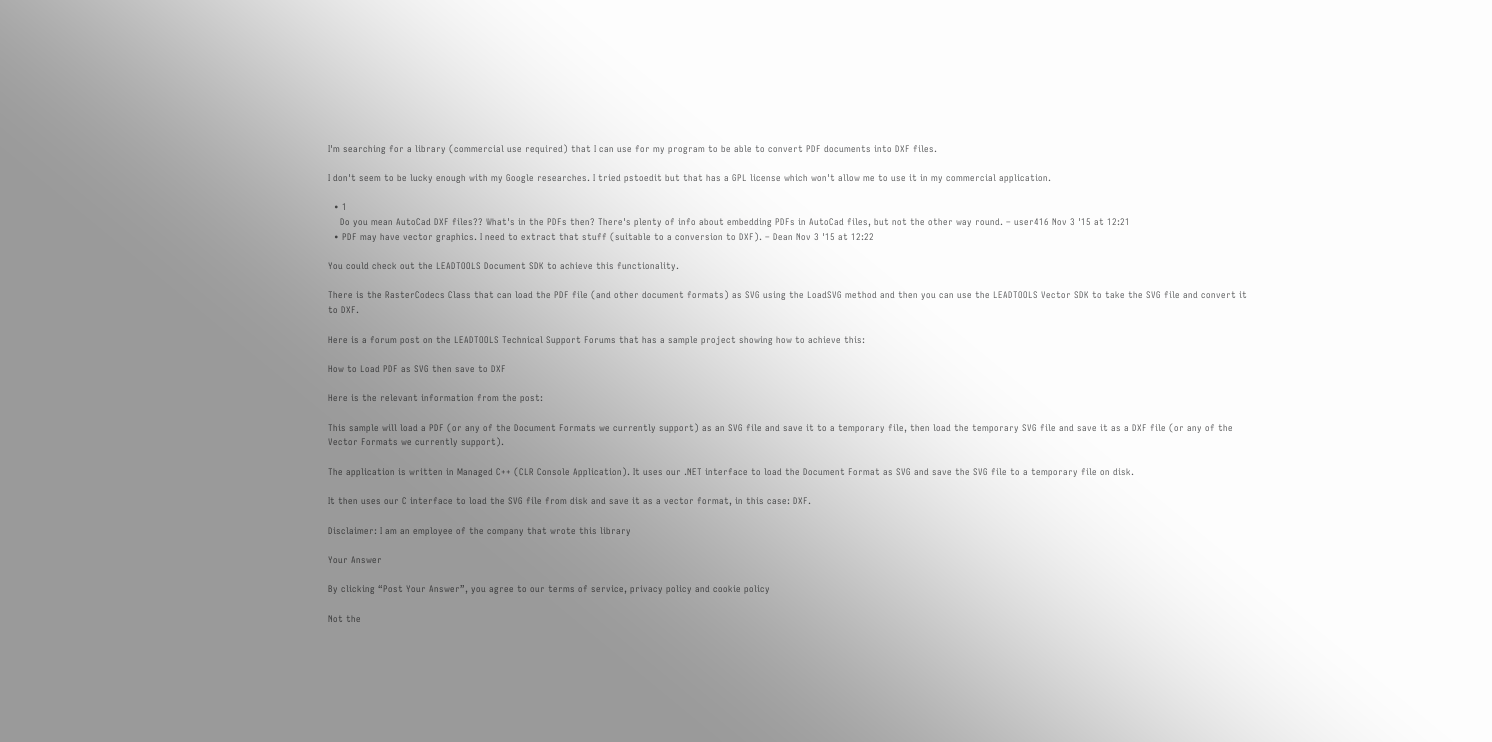I'm searching for a library (commercial use required) that I can use for my program to be able to convert PDF documents into DXF files.

I don't seem to be lucky enough with my Google researches. I tried pstoedit but that has a GPL license which won't allow me to use it in my commercial application.

  • 1
    Do you mean AutoCad DXF files?? What's in the PDFs then? There's plenty of info about embedding PDFs in AutoCad files, but not the other way round. – user416 Nov 3 '15 at 12:21
  • PDF may have vector graphics. I need to extract that stuff (suitable to a conversion to DXF). – Dean Nov 3 '15 at 12:22

You could check out the LEADTOOLS Document SDK to achieve this functionality.

There is the RasterCodecs Class that can load the PDF file (and other document formats) as SVG using the LoadSVG method and then you can use the LEADTOOLS Vector SDK to take the SVG file and convert it to DXF.

Here is a forum post on the LEADTOOLS Technical Support Forums that has a sample project showing how to achieve this:

How to Load PDF as SVG then save to DXF

Here is the relevant information from the post:

This sample will load a PDF (or any of the Document Formats we currently support) as an SVG file and save it to a temporary file, then load the temporary SVG file and save it as a DXF file (or any of the Vector Formats we currently support).

The application is written in Managed C++ (CLR Console Application). It uses our .NET interface to load the Document Format as SVG and save the SVG file to a temporary file on disk.

It then uses our C interface to load the SVG file from disk and save it as a vector format, in this case: DXF.

Disclaimer: I am an employee of the company that wrote this library

Your Answer

By clicking “Post Your Answer”, you agree to our terms of service, privacy policy and cookie policy

Not the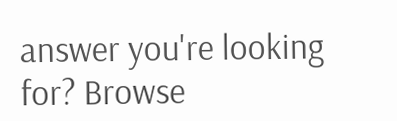answer you're looking for? Browse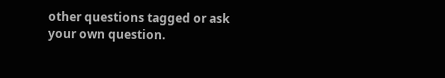other questions tagged or ask your own question.